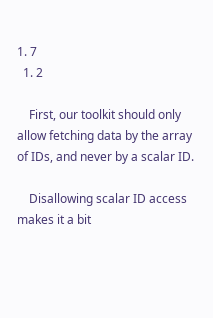1. 7
  1. 2

    First, our toolkit should only allow fetching data by the array of IDs, and never by a scalar ID.

    Disallowing scalar ID access makes it a bit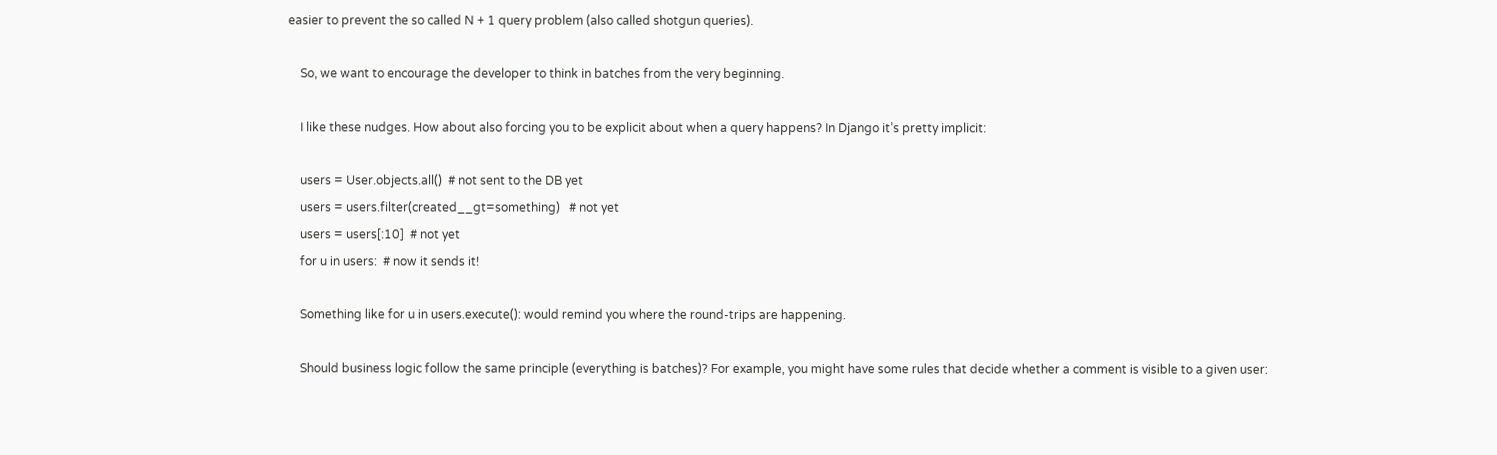easier to prevent the so called N + 1 query problem (also called shotgun queries).

    So, we want to encourage the developer to think in batches from the very beginning.

    I like these nudges. How about also forcing you to be explicit about when a query happens? In Django it’s pretty implicit:

    users = User.objects.all()  # not sent to the DB yet
    users = users.filter(created__gt=something)   # not yet
    users = users[:10]  # not yet
    for u in users:  # now it sends it!

    Something like for u in users.execute(): would remind you where the round-trips are happening.

    Should business logic follow the same principle (everything is batches)? For example, you might have some rules that decide whether a comment is visible to a given user: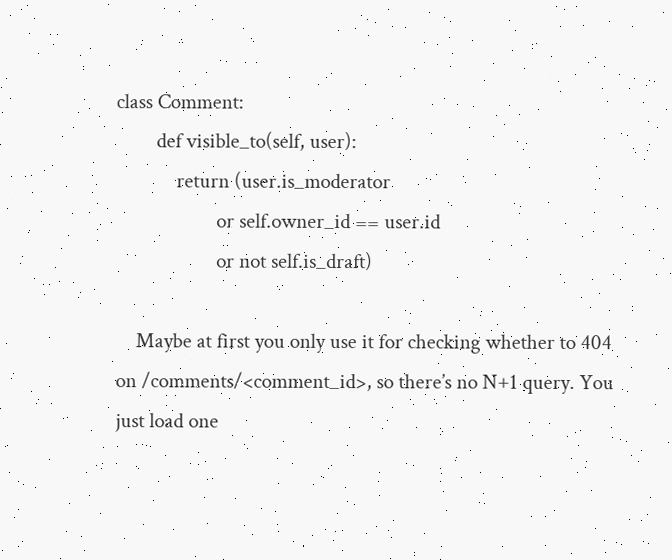class Comment:
        def visible_to(self, user):
            return (user.is_moderator
                    or self.owner_id == user.id
                    or not self.is_draft)

    Maybe at first you only use it for checking whether to 404 on /comments/<comment_id>, so there’s no N+1 query. You just load one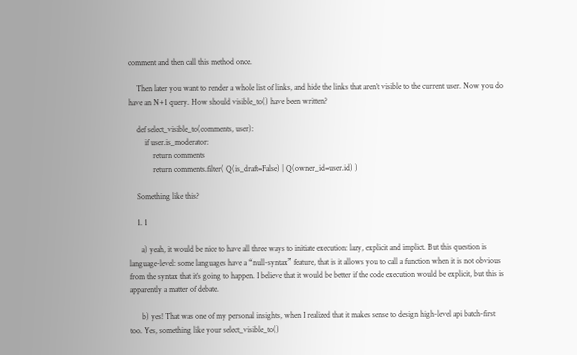comment and then call this method once.

    Then later you want to render a whole list of links, and hide the links that aren’t visible to the current user. Now you do have an N+1 query. How should visible_to() have been written?

    def select_visible_to(comments, user):
        if user.is_moderator:
            return comments
            return comments.filter( Q(is_draft=False) | Q(owner_id=user.id) )

    Something like this?

    1. 1

      a) yeah, it would be nice to have all three ways to initiate execution: lazy, explicit and implict. But this question is language-level: some languages have a “null-syntax” feature, that is it allows you to call a function when it is not obvious from the syntax that it’s going to happen. I believe that it would be better if the code execution would be explicit, but this is apparently a matter of debate.

      b) yes! That was one of my personal insights, when I realized that it makes sense to design high-level api batch-first too. Yes, something like your select_visible_to()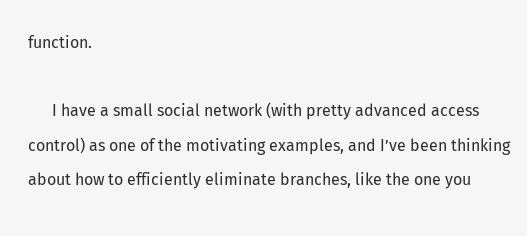function.

      I have a small social network (with pretty advanced access control) as one of the motivating examples, and I’ve been thinking about how to efficiently eliminate branches, like the one you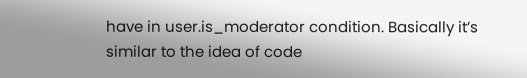have in user.is_moderator condition. Basically it’s similar to the idea of code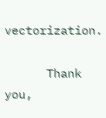vectorization.

      Thank you,